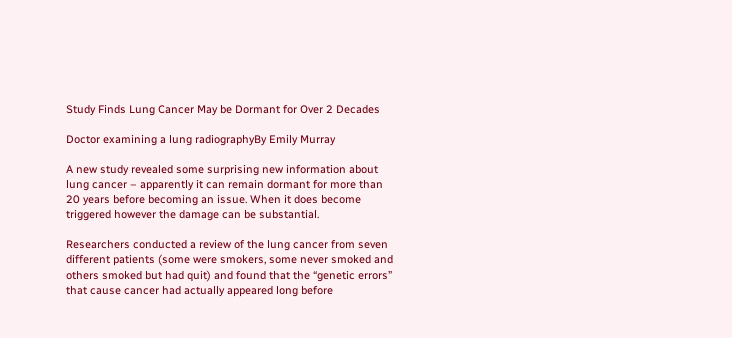Study Finds Lung Cancer May be Dormant for Over 2 Decades

Doctor examining a lung radiographyBy Emily Murray

A new study revealed some surprising new information about lung cancer – apparently it can remain dormant for more than 20 years before becoming an issue. When it does become triggered however the damage can be substantial.

Researchers conducted a review of the lung cancer from seven different patients (some were smokers, some never smoked and others smoked but had quit) and found that the “genetic errors” that cause cancer had actually appeared long before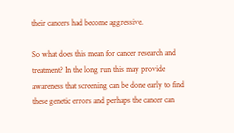their cancers had become aggressive.

So what does this mean for cancer research and treatment? In the long run this may provide awareness that screening can be done early to find these genetic errors and perhaps the cancer can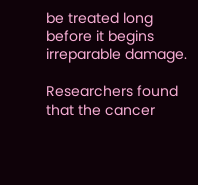be treated long before it begins irreparable damage.

Researchers found that the cancer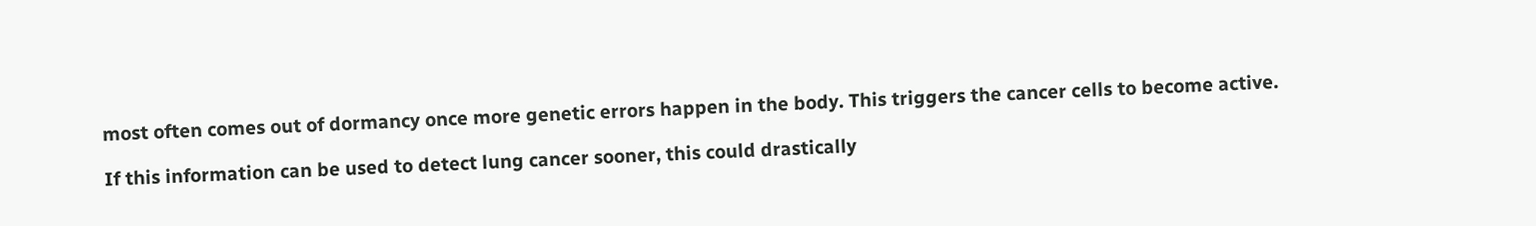most often comes out of dormancy once more genetic errors happen in the body. This triggers the cancer cells to become active.

If this information can be used to detect lung cancer sooner, this could drastically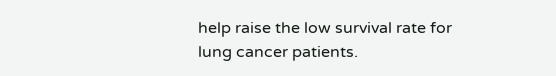help raise the low survival rate for lung cancer patients.